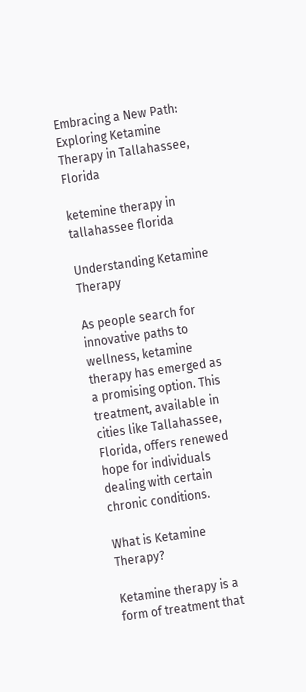Embracing a New Path: Exploring Ketamine Therapy in Tallahassee, Florida

ketemine therapy in tallahassee florida

Understanding Ketamine Therapy

As people search for innovative paths to wellness, ketamine therapy has emerged as a promising option. This treatment, available in cities like Tallahassee, Florida, offers renewed hope for individuals dealing with certain chronic conditions.

What is Ketamine Therapy?

Ketamine therapy is a form of treatment that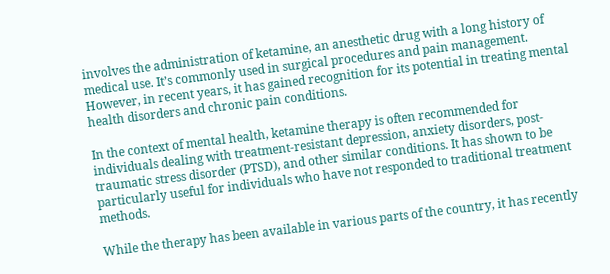involves the administration of ketamine, an anesthetic drug with a long history of medical use. It’s commonly used in surgical procedures and pain management. However, in recent years, it has gained recognition for its potential in treating mental health disorders and chronic pain conditions.

In the context of mental health, ketamine therapy is often recommended for individuals dealing with treatment-resistant depression, anxiety disorders, post-traumatic stress disorder (PTSD), and other similar conditions. It has shown to be particularly useful for individuals who have not responded to traditional treatment methods.

While the therapy has been available in various parts of the country, it has recently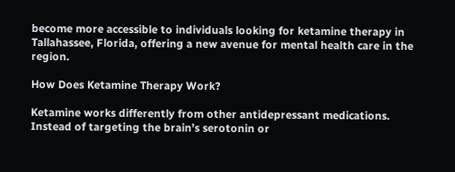become more accessible to individuals looking for ketamine therapy in Tallahassee, Florida, offering a new avenue for mental health care in the region.

How Does Ketamine Therapy Work?

Ketamine works differently from other antidepressant medications. Instead of targeting the brain’s serotonin or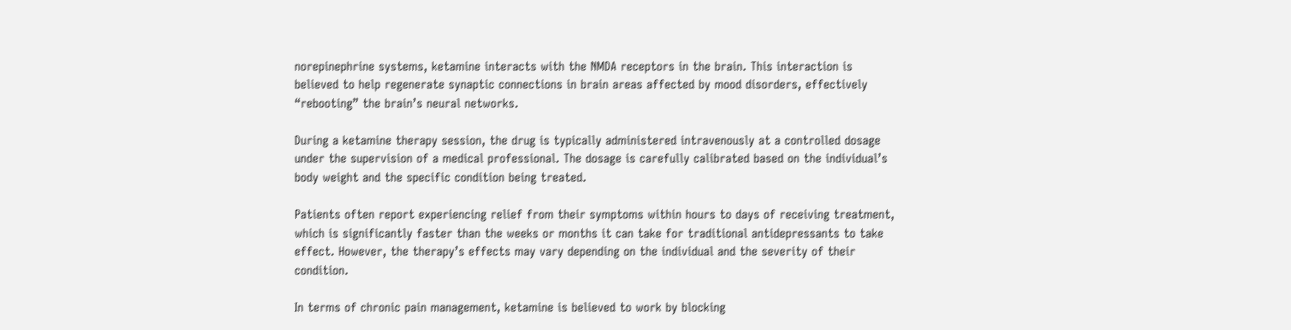norepinephrine systems, ketamine interacts with the NMDA receptors in the brain. This interaction is believed to help regenerate synaptic connections in brain areas affected by mood disorders, effectively “rebooting” the brain’s neural networks.

During a ketamine therapy session, the drug is typically administered intravenously at a controlled dosage under the supervision of a medical professional. The dosage is carefully calibrated based on the individual’s body weight and the specific condition being treated.

Patients often report experiencing relief from their symptoms within hours to days of receiving treatment, which is significantly faster than the weeks or months it can take for traditional antidepressants to take effect. However, the therapy’s effects may vary depending on the individual and the severity of their condition.

In terms of chronic pain management, ketamine is believed to work by blocking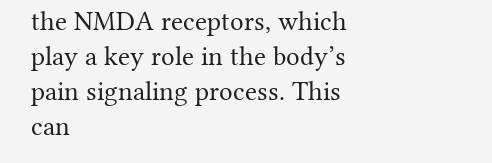the NMDA receptors, which play a key role in the body’s pain signaling process. This can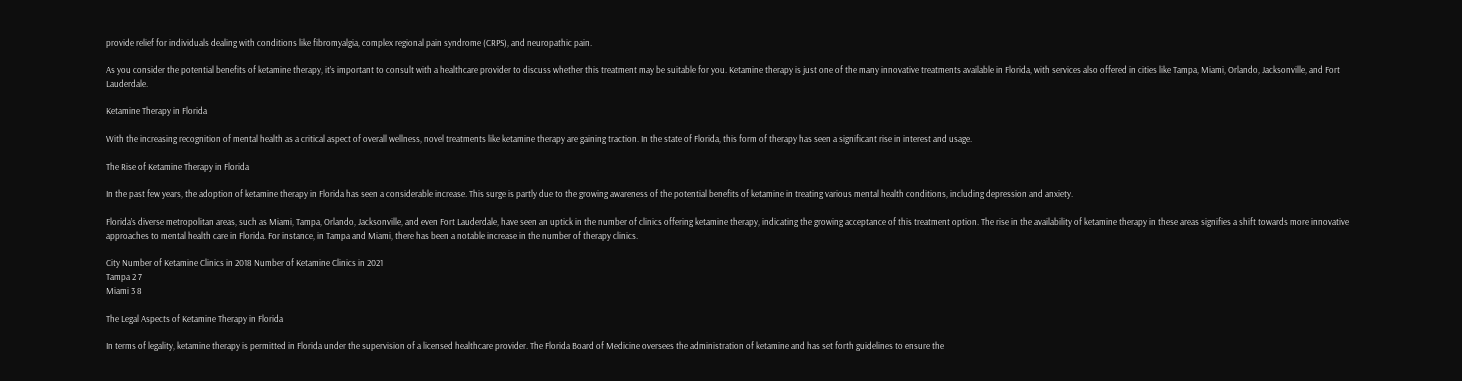provide relief for individuals dealing with conditions like fibromyalgia, complex regional pain syndrome (CRPS), and neuropathic pain.

As you consider the potential benefits of ketamine therapy, it’s important to consult with a healthcare provider to discuss whether this treatment may be suitable for you. Ketamine therapy is just one of the many innovative treatments available in Florida, with services also offered in cities like Tampa, Miami, Orlando, Jacksonville, and Fort Lauderdale.

Ketamine Therapy in Florida

With the increasing recognition of mental health as a critical aspect of overall wellness, novel treatments like ketamine therapy are gaining traction. In the state of Florida, this form of therapy has seen a significant rise in interest and usage.

The Rise of Ketamine Therapy in Florida

In the past few years, the adoption of ketamine therapy in Florida has seen a considerable increase. This surge is partly due to the growing awareness of the potential benefits of ketamine in treating various mental health conditions, including depression and anxiety.

Florida’s diverse metropolitan areas, such as Miami, Tampa, Orlando, Jacksonville, and even Fort Lauderdale, have seen an uptick in the number of clinics offering ketamine therapy, indicating the growing acceptance of this treatment option. The rise in the availability of ketamine therapy in these areas signifies a shift towards more innovative approaches to mental health care in Florida. For instance, in Tampa and Miami, there has been a notable increase in the number of therapy clinics.

City Number of Ketamine Clinics in 2018 Number of Ketamine Clinics in 2021
Tampa 2 7
Miami 3 8

The Legal Aspects of Ketamine Therapy in Florida

In terms of legality, ketamine therapy is permitted in Florida under the supervision of a licensed healthcare provider. The Florida Board of Medicine oversees the administration of ketamine and has set forth guidelines to ensure the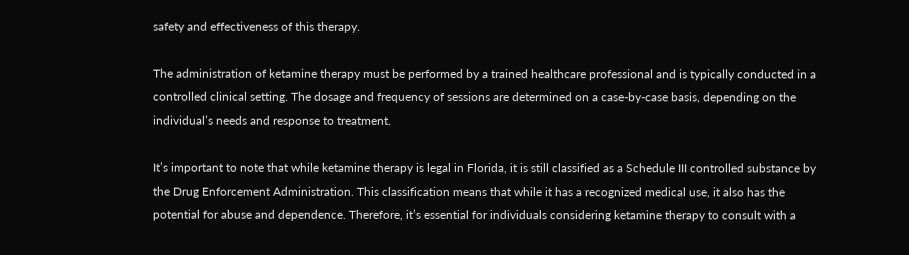safety and effectiveness of this therapy.

The administration of ketamine therapy must be performed by a trained healthcare professional and is typically conducted in a controlled clinical setting. The dosage and frequency of sessions are determined on a case-by-case basis, depending on the individual’s needs and response to treatment.

It’s important to note that while ketamine therapy is legal in Florida, it is still classified as a Schedule III controlled substance by the Drug Enforcement Administration. This classification means that while it has a recognized medical use, it also has the potential for abuse and dependence. Therefore, it’s essential for individuals considering ketamine therapy to consult with a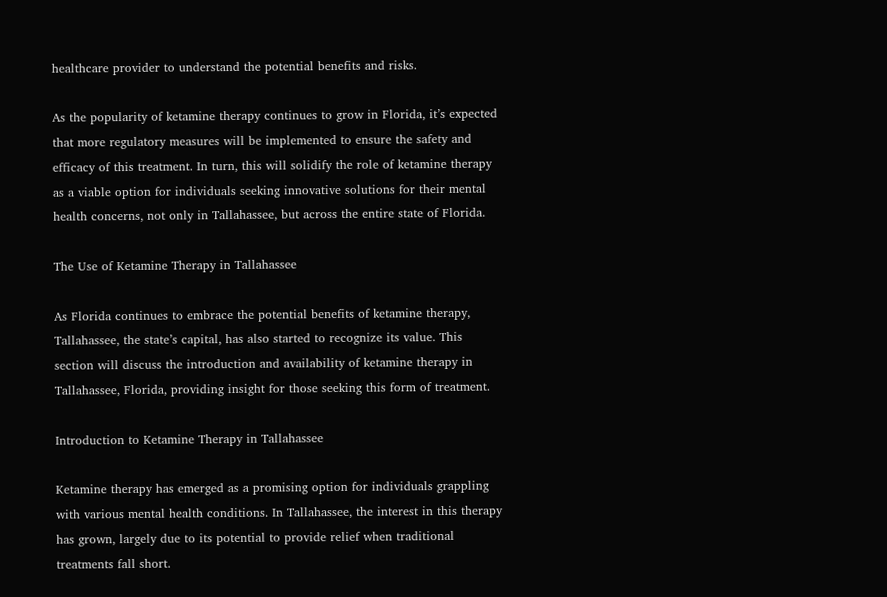healthcare provider to understand the potential benefits and risks.

As the popularity of ketamine therapy continues to grow in Florida, it’s expected that more regulatory measures will be implemented to ensure the safety and efficacy of this treatment. In turn, this will solidify the role of ketamine therapy as a viable option for individuals seeking innovative solutions for their mental health concerns, not only in Tallahassee, but across the entire state of Florida.

The Use of Ketamine Therapy in Tallahassee

As Florida continues to embrace the potential benefits of ketamine therapy, Tallahassee, the state’s capital, has also started to recognize its value. This section will discuss the introduction and availability of ketamine therapy in Tallahassee, Florida, providing insight for those seeking this form of treatment.

Introduction to Ketamine Therapy in Tallahassee

Ketamine therapy has emerged as a promising option for individuals grappling with various mental health conditions. In Tallahassee, the interest in this therapy has grown, largely due to its potential to provide relief when traditional treatments fall short.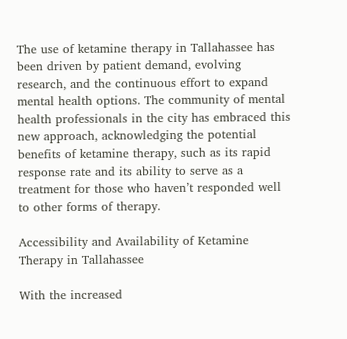The use of ketamine therapy in Tallahassee has been driven by patient demand, evolving research, and the continuous effort to expand mental health options. The community of mental health professionals in the city has embraced this new approach, acknowledging the potential benefits of ketamine therapy, such as its rapid response rate and its ability to serve as a treatment for those who haven’t responded well to other forms of therapy.

Accessibility and Availability of Ketamine Therapy in Tallahassee

With the increased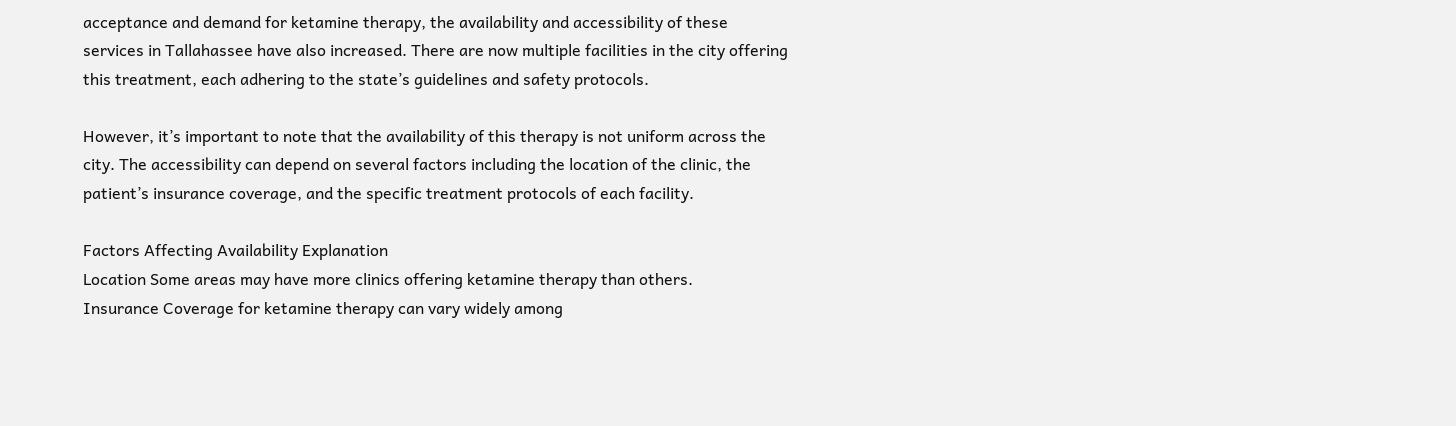acceptance and demand for ketamine therapy, the availability and accessibility of these services in Tallahassee have also increased. There are now multiple facilities in the city offering this treatment, each adhering to the state’s guidelines and safety protocols.

However, it’s important to note that the availability of this therapy is not uniform across the city. The accessibility can depend on several factors including the location of the clinic, the patient’s insurance coverage, and the specific treatment protocols of each facility.

Factors Affecting Availability Explanation
Location Some areas may have more clinics offering ketamine therapy than others.
Insurance Coverage for ketamine therapy can vary widely among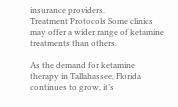insurance providers.
Treatment Protocols Some clinics may offer a wider range of ketamine treatments than others.

As the demand for ketamine therapy in Tallahassee, Florida continues to grow, it’s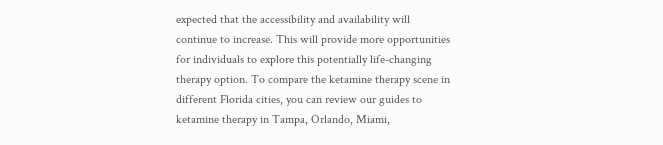expected that the accessibility and availability will continue to increase. This will provide more opportunities for individuals to explore this potentially life-changing therapy option. To compare the ketamine therapy scene in different Florida cities, you can review our guides to ketamine therapy in Tampa, Orlando, Miami,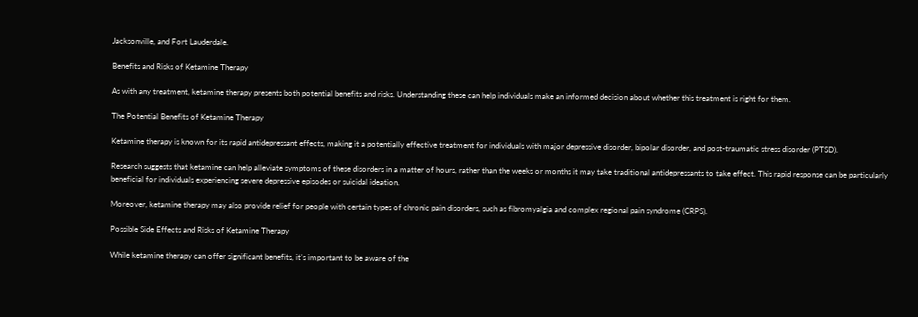Jacksonville, and Fort Lauderdale.

Benefits and Risks of Ketamine Therapy

As with any treatment, ketamine therapy presents both potential benefits and risks. Understanding these can help individuals make an informed decision about whether this treatment is right for them.

The Potential Benefits of Ketamine Therapy

Ketamine therapy is known for its rapid antidepressant effects, making it a potentially effective treatment for individuals with major depressive disorder, bipolar disorder, and post-traumatic stress disorder (PTSD).

Research suggests that ketamine can help alleviate symptoms of these disorders in a matter of hours, rather than the weeks or months it may take traditional antidepressants to take effect. This rapid response can be particularly beneficial for individuals experiencing severe depressive episodes or suicidal ideation.

Moreover, ketamine therapy may also provide relief for people with certain types of chronic pain disorders, such as fibromyalgia and complex regional pain syndrome (CRPS).

Possible Side Effects and Risks of Ketamine Therapy

While ketamine therapy can offer significant benefits, it’s important to be aware of the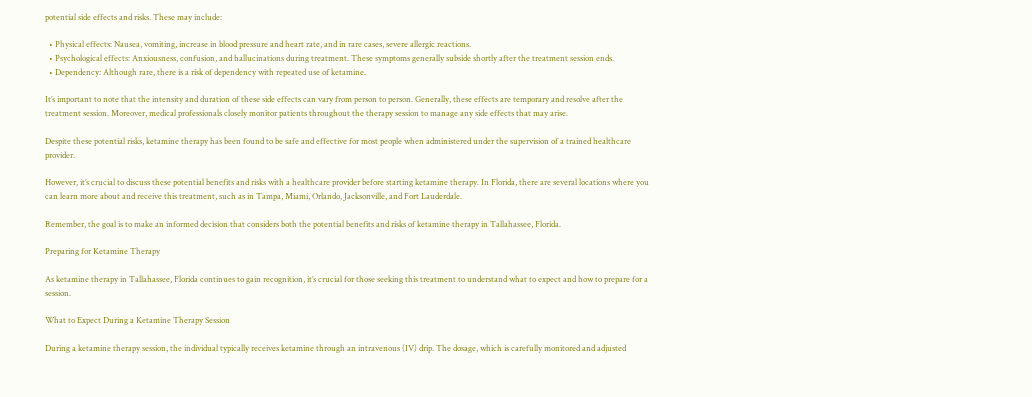potential side effects and risks. These may include:

  • Physical effects: Nausea, vomiting, increase in blood pressure and heart rate, and in rare cases, severe allergic reactions.
  • Psychological effects: Anxiousness, confusion, and hallucinations during treatment. These symptoms generally subside shortly after the treatment session ends.
  • Dependency: Although rare, there is a risk of dependency with repeated use of ketamine.

It’s important to note that the intensity and duration of these side effects can vary from person to person. Generally, these effects are temporary and resolve after the treatment session. Moreover, medical professionals closely monitor patients throughout the therapy session to manage any side effects that may arise.

Despite these potential risks, ketamine therapy has been found to be safe and effective for most people when administered under the supervision of a trained healthcare provider.

However, it’s crucial to discuss these potential benefits and risks with a healthcare provider before starting ketamine therapy. In Florida, there are several locations where you can learn more about and receive this treatment, such as in Tampa, Miami, Orlando, Jacksonville, and Fort Lauderdale.

Remember, the goal is to make an informed decision that considers both the potential benefits and risks of ketamine therapy in Tallahassee, Florida.

Preparing for Ketamine Therapy

As ketamine therapy in Tallahassee, Florida continues to gain recognition, it’s crucial for those seeking this treatment to understand what to expect and how to prepare for a session.

What to Expect During a Ketamine Therapy Session

During a ketamine therapy session, the individual typically receives ketamine through an intravenous (IV) drip. The dosage, which is carefully monitored and adjusted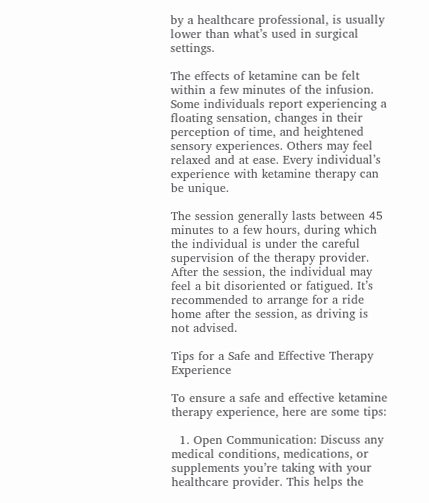by a healthcare professional, is usually lower than what’s used in surgical settings.

The effects of ketamine can be felt within a few minutes of the infusion. Some individuals report experiencing a floating sensation, changes in their perception of time, and heightened sensory experiences. Others may feel relaxed and at ease. Every individual’s experience with ketamine therapy can be unique.

The session generally lasts between 45 minutes to a few hours, during which the individual is under the careful supervision of the therapy provider. After the session, the individual may feel a bit disoriented or fatigued. It’s recommended to arrange for a ride home after the session, as driving is not advised.

Tips for a Safe and Effective Therapy Experience

To ensure a safe and effective ketamine therapy experience, here are some tips:

  1. Open Communication: Discuss any medical conditions, medications, or supplements you’re taking with your healthcare provider. This helps the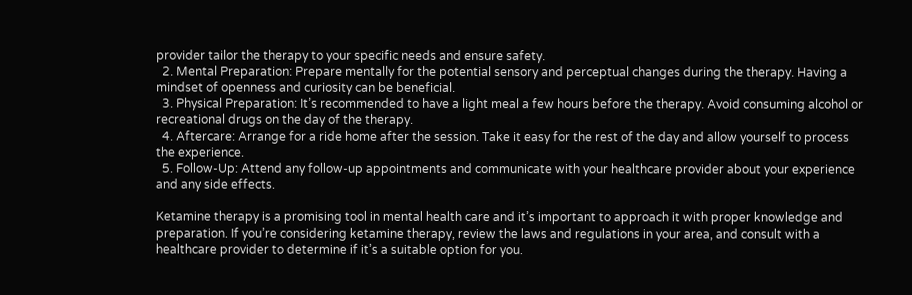provider tailor the therapy to your specific needs and ensure safety.
  2. Mental Preparation: Prepare mentally for the potential sensory and perceptual changes during the therapy. Having a mindset of openness and curiosity can be beneficial.
  3. Physical Preparation: It’s recommended to have a light meal a few hours before the therapy. Avoid consuming alcohol or recreational drugs on the day of the therapy.
  4. Aftercare: Arrange for a ride home after the session. Take it easy for the rest of the day and allow yourself to process the experience.
  5. Follow-Up: Attend any follow-up appointments and communicate with your healthcare provider about your experience and any side effects.

Ketamine therapy is a promising tool in mental health care and it’s important to approach it with proper knowledge and preparation. If you’re considering ketamine therapy, review the laws and regulations in your area, and consult with a healthcare provider to determine if it’s a suitable option for you.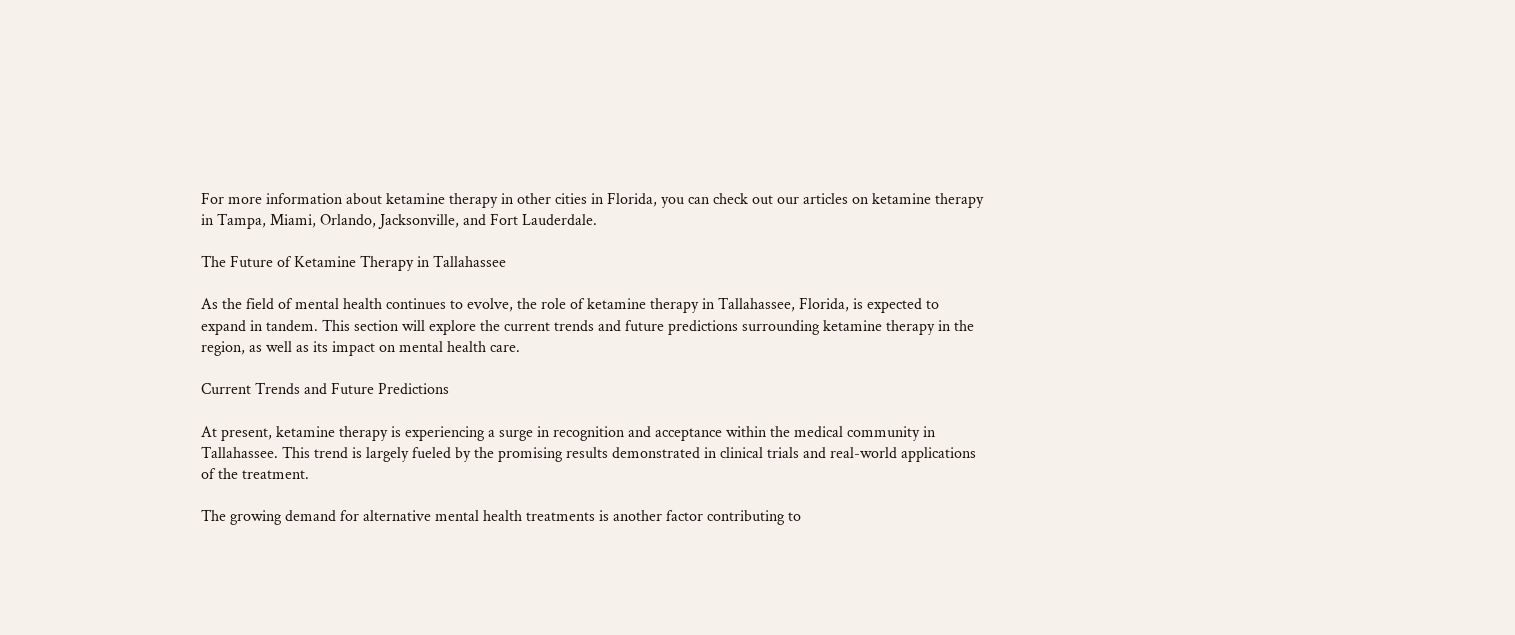For more information about ketamine therapy in other cities in Florida, you can check out our articles on ketamine therapy in Tampa, Miami, Orlando, Jacksonville, and Fort Lauderdale.

The Future of Ketamine Therapy in Tallahassee

As the field of mental health continues to evolve, the role of ketamine therapy in Tallahassee, Florida, is expected to expand in tandem. This section will explore the current trends and future predictions surrounding ketamine therapy in the region, as well as its impact on mental health care.

Current Trends and Future Predictions

At present, ketamine therapy is experiencing a surge in recognition and acceptance within the medical community in Tallahassee. This trend is largely fueled by the promising results demonstrated in clinical trials and real-world applications of the treatment.

The growing demand for alternative mental health treatments is another factor contributing to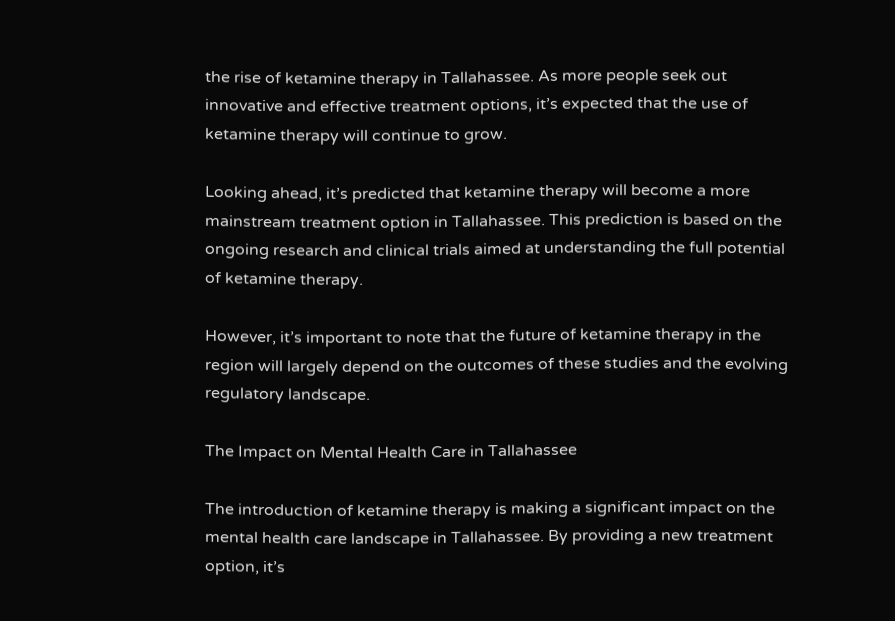the rise of ketamine therapy in Tallahassee. As more people seek out innovative and effective treatment options, it’s expected that the use of ketamine therapy will continue to grow.

Looking ahead, it’s predicted that ketamine therapy will become a more mainstream treatment option in Tallahassee. This prediction is based on the ongoing research and clinical trials aimed at understanding the full potential of ketamine therapy.

However, it’s important to note that the future of ketamine therapy in the region will largely depend on the outcomes of these studies and the evolving regulatory landscape.

The Impact on Mental Health Care in Tallahassee

The introduction of ketamine therapy is making a significant impact on the mental health care landscape in Tallahassee. By providing a new treatment option, it’s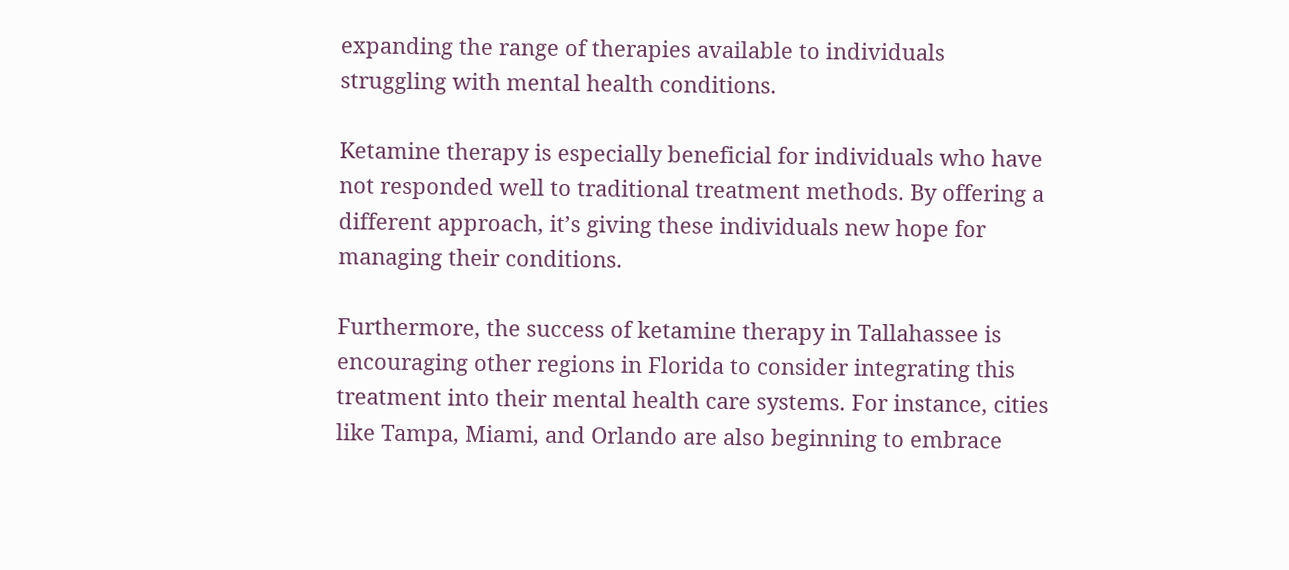expanding the range of therapies available to individuals struggling with mental health conditions.

Ketamine therapy is especially beneficial for individuals who have not responded well to traditional treatment methods. By offering a different approach, it’s giving these individuals new hope for managing their conditions.

Furthermore, the success of ketamine therapy in Tallahassee is encouraging other regions in Florida to consider integrating this treatment into their mental health care systems. For instance, cities like Tampa, Miami, and Orlando are also beginning to embrace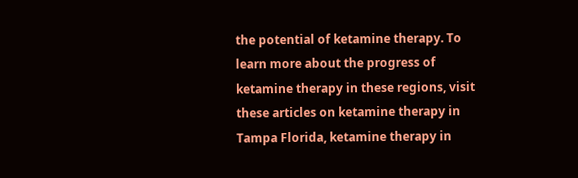the potential of ketamine therapy. To learn more about the progress of ketamine therapy in these regions, visit these articles on ketamine therapy in Tampa Florida, ketamine therapy in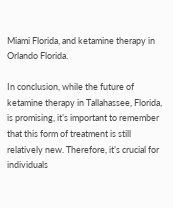Miami Florida, and ketamine therapy in Orlando Florida.

In conclusion, while the future of ketamine therapy in Tallahassee, Florida, is promising, it’s important to remember that this form of treatment is still relatively new. Therefore, it’s crucial for individuals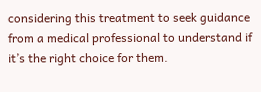considering this treatment to seek guidance from a medical professional to understand if it’s the right choice for them.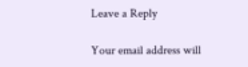Leave a Reply

Your email address will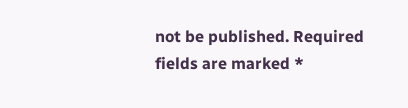not be published. Required fields are marked *